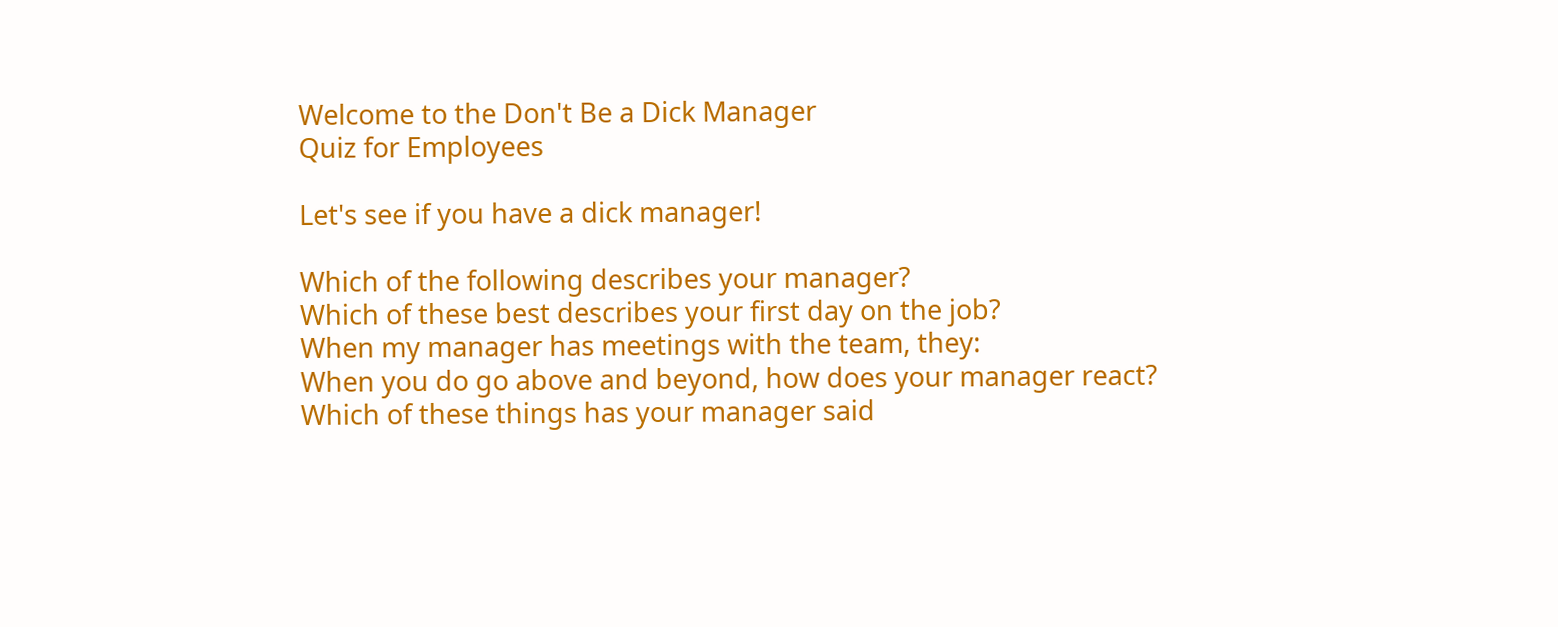Welcome to the Don't Be a Dick Manager
Quiz for Employees

Let's see if you have a dick manager!

Which of the following describes your manager?
Which of these best describes your first day on the job?
When my manager has meetings with the team, they:
When you do go above and beyond, how does your manager react?
Which of these things has your manager said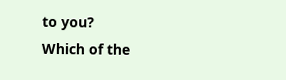to you?
Which of the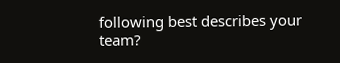following best describes your team?